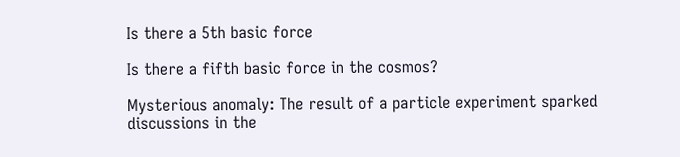Is there a 5th basic force

Is there a fifth basic force in the cosmos?

Mysterious anomaly: The result of a particle experiment sparked discussions in the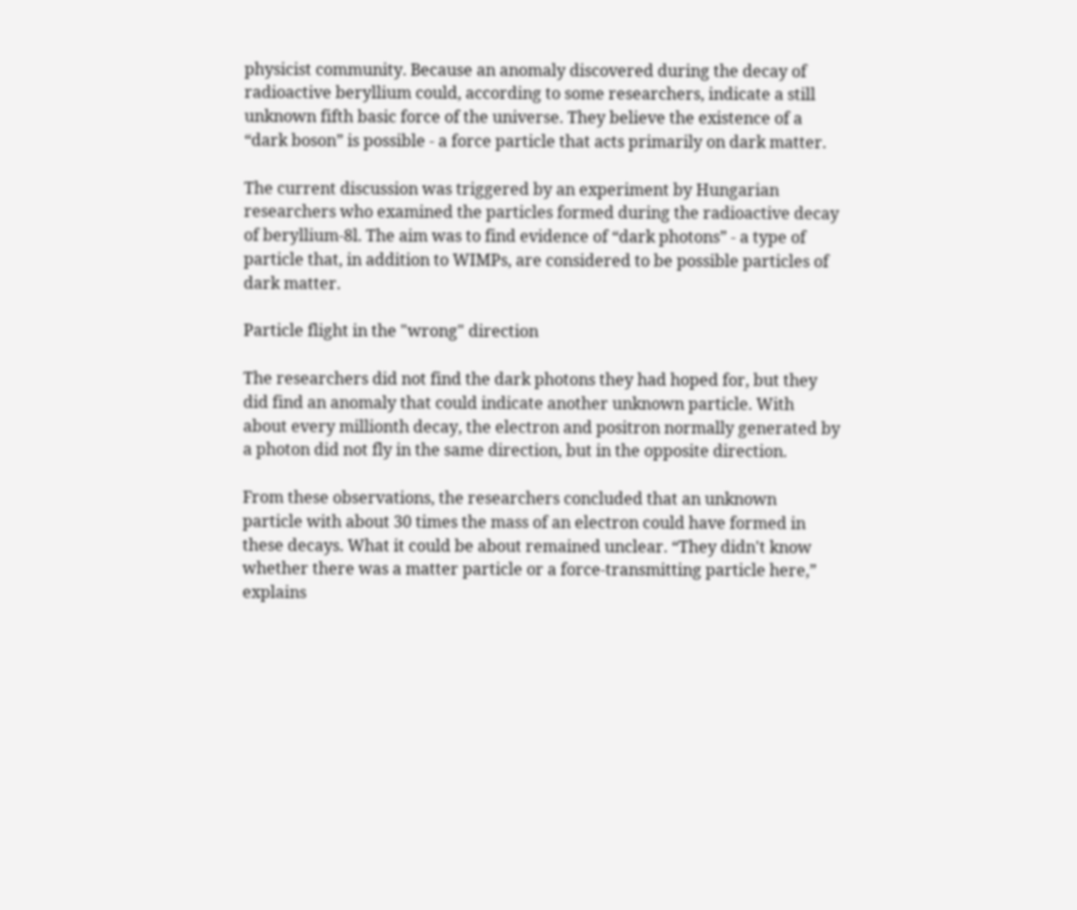physicist community. Because an anomaly discovered during the decay of radioactive beryllium could, according to some researchers, indicate a still unknown fifth basic force of the universe. They believe the existence of a “dark boson” is possible - a force particle that acts primarily on dark matter.

The current discussion was triggered by an experiment by Hungarian researchers who examined the particles formed during the radioactive decay of beryllium-8l. The aim was to find evidence of “dark photons” - a type of particle that, in addition to WIMPs, are considered to be possible particles of dark matter.

Particle flight in the "wrong" direction

The researchers did not find the dark photons they had hoped for, but they did find an anomaly that could indicate another unknown particle. With about every millionth decay, the electron and positron normally generated by a photon did not fly in the same direction, but in the opposite direction.

From these observations, the researchers concluded that an unknown particle with about 30 times the mass of an electron could have formed in these decays. What it could be about remained unclear. “They didn't know whether there was a matter particle or a force-transmitting particle here,” explains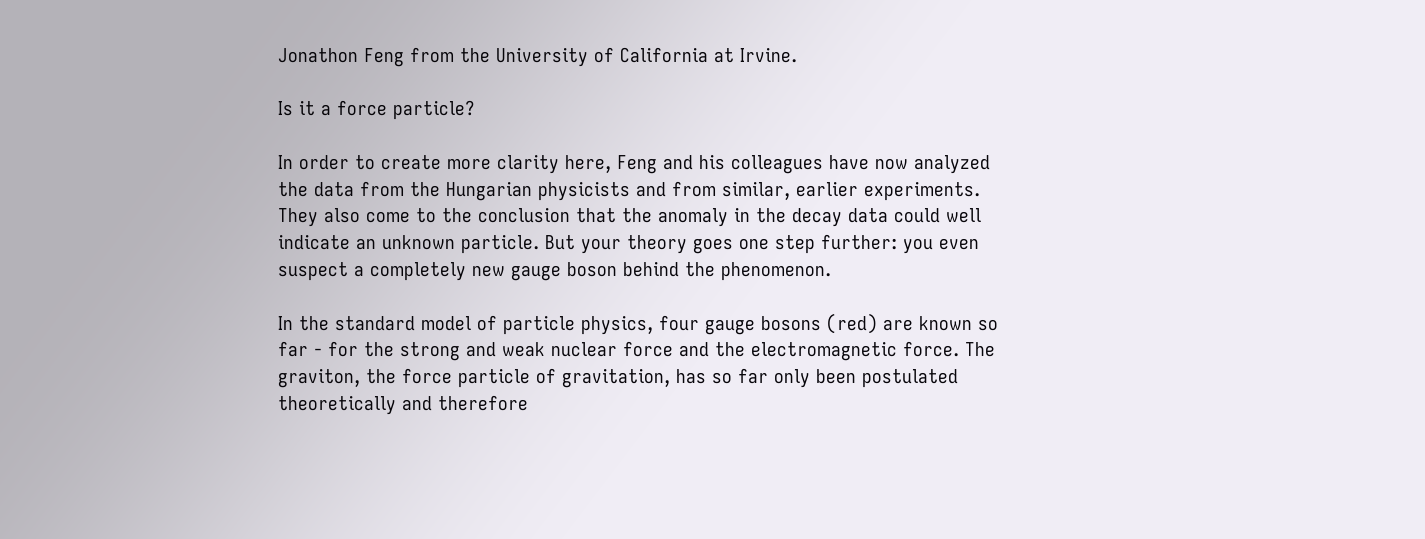Jonathon Feng from the University of California at Irvine.

Is it a force particle?

In order to create more clarity here, Feng and his colleagues have now analyzed the data from the Hungarian physicists and from similar, earlier experiments. They also come to the conclusion that the anomaly in the decay data could well indicate an unknown particle. But your theory goes one step further: you even suspect a completely new gauge boson behind the phenomenon.

In the standard model of particle physics, four gauge bosons (red) are known so far - for the strong and weak nuclear force and the electromagnetic force. The graviton, the force particle of gravitation, has so far only been postulated theoretically and therefore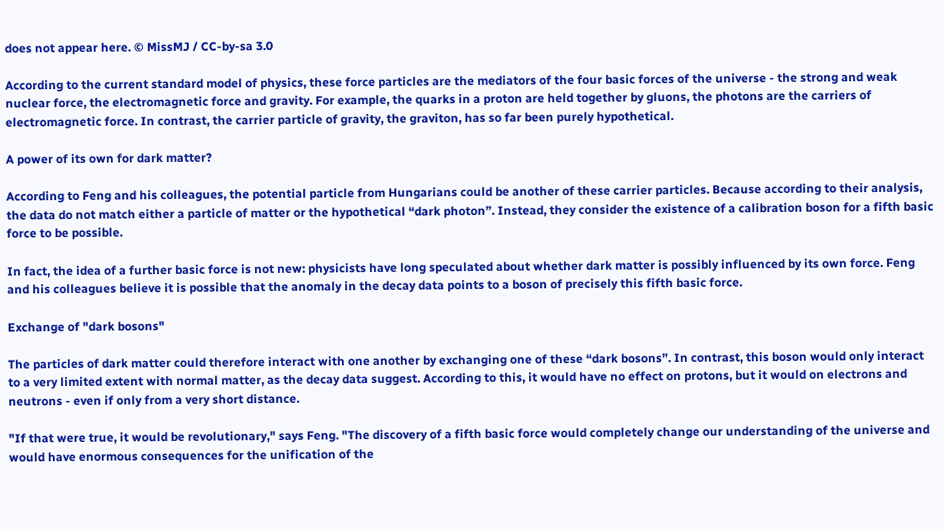does not appear here. © MissMJ / CC-by-sa 3.0

According to the current standard model of physics, these force particles are the mediators of the four basic forces of the universe - the strong and weak nuclear force, the electromagnetic force and gravity. For example, the quarks in a proton are held together by gluons, the photons are the carriers of electromagnetic force. In contrast, the carrier particle of gravity, the graviton, has so far been purely hypothetical.

A power of its own for dark matter?

According to Feng and his colleagues, the potential particle from Hungarians could be another of these carrier particles. Because according to their analysis, the data do not match either a particle of matter or the hypothetical “dark photon”. Instead, they consider the existence of a calibration boson for a fifth basic force to be possible.

In fact, the idea of a further basic force is not new: physicists have long speculated about whether dark matter is possibly influenced by its own force. Feng and his colleagues believe it is possible that the anomaly in the decay data points to a boson of precisely this fifth basic force.

Exchange of "dark bosons"

The particles of dark matter could therefore interact with one another by exchanging one of these “dark bosons”. In contrast, this boson would only interact to a very limited extent with normal matter, as the decay data suggest. According to this, it would have no effect on protons, but it would on electrons and neutrons - even if only from a very short distance.

"If that were true, it would be revolutionary," says Feng. "The discovery of a fifth basic force would completely change our understanding of the universe and would have enormous consequences for the unification of the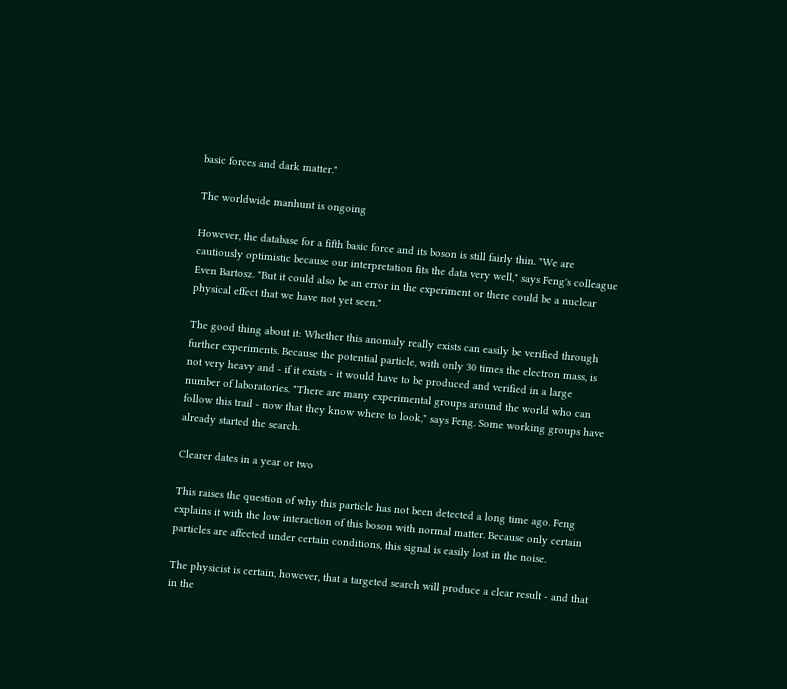basic forces and dark matter."

The worldwide manhunt is ongoing

However, the database for a fifth basic force and its boson is still fairly thin. "We are cautiously optimistic because our interpretation fits the data very well," says Feng's colleague Even Bartosz. "But it could also be an error in the experiment or there could be a nuclear physical effect that we have not yet seen."

The good thing about it: Whether this anomaly really exists can easily be verified through further experiments. Because the potential particle, with only 30 times the electron mass, is not very heavy and - if it exists - it would have to be produced and verified in a large number of laboratories. "There are many experimental groups around the world who can follow this trail - now that they know where to look," says Feng. Some working groups have already started the search.

Clearer dates in a year or two

This raises the question of why this particle has not been detected a long time ago. Feng explains it with the low interaction of this boson with normal matter. Because only certain particles are affected under certain conditions, this signal is easily lost in the noise.

The physicist is certain, however, that a targeted search will produce a clear result - and that in the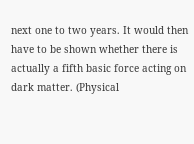next one to two years. It would then have to be shown whether there is actually a fifth basic force acting on dark matter. (Physical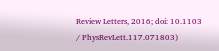Review Letters, 2016; doi: 10.1103 / PhysRevLett.117.071803)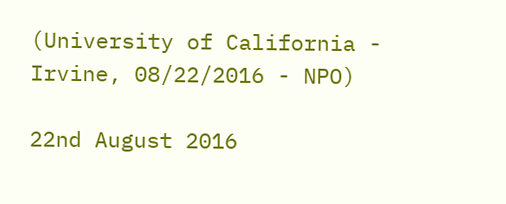(University of California - Irvine, 08/22/2016 - NPO)

22nd August 2016